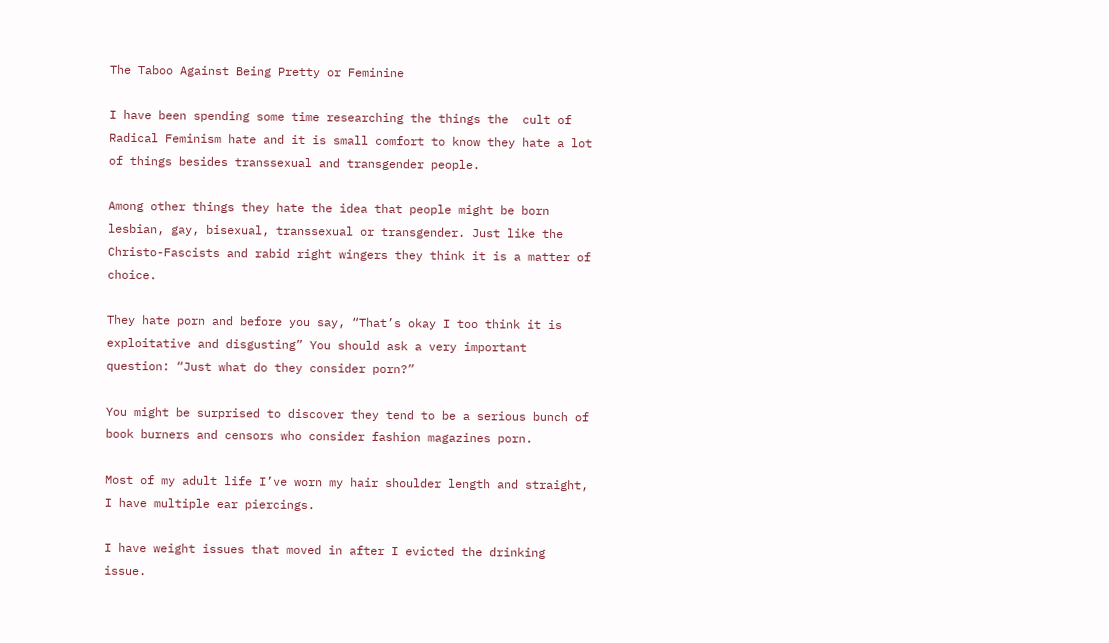The Taboo Against Being Pretty or Feminine

I have been spending some time researching the things the  cult of Radical Feminism hate and it is small comfort to know they hate a lot of things besides transsexual and transgender people.

Among other things they hate the idea that people might be born lesbian, gay, bisexual, transsexual or transgender. Just like the Christo-Fascists and rabid right wingers they think it is a matter of choice.

They hate porn and before you say, “That’s okay I too think it is exploitative and disgusting” You should ask a very important question: “Just what do they consider porn?”

You might be surprised to discover they tend to be a serious bunch of book burners and censors who consider fashion magazines porn.

Most of my adult life I’ve worn my hair shoulder length and straight, I have multiple ear piercings.

I have weight issues that moved in after I evicted the drinking issue.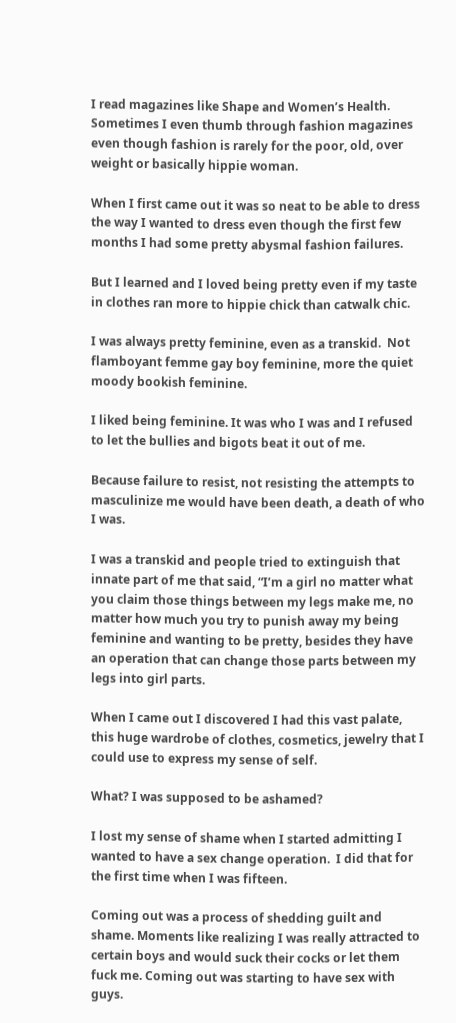I read magazines like Shape and Women’s Health.  Sometimes I even thumb through fashion magazines even though fashion is rarely for the poor, old, over weight or basically hippie woman.

When I first came out it was so neat to be able to dress the way I wanted to dress even though the first few months I had some pretty abysmal fashion failures.

But I learned and I loved being pretty even if my taste in clothes ran more to hippie chick than catwalk chic.

I was always pretty feminine, even as a transkid.  Not flamboyant femme gay boy feminine, more the quiet moody bookish feminine.

I liked being feminine. It was who I was and I refused to let the bullies and bigots beat it out of me.

Because failure to resist, not resisting the attempts to masculinize me would have been death, a death of who I was.

I was a transkid and people tried to extinguish that innate part of me that said, “I’m a girl no matter what you claim those things between my legs make me, no matter how much you try to punish away my being feminine and wanting to be pretty, besides they have an operation that can change those parts between my legs into girl parts.

When I came out I discovered I had this vast palate, this huge wardrobe of clothes, cosmetics, jewelry that I could use to express my sense of self.

What? I was supposed to be ashamed?

I lost my sense of shame when I started admitting I wanted to have a sex change operation.  I did that for the first time when I was fifteen.

Coming out was a process of shedding guilt and shame. Moments like realizing I was really attracted to certain boys and would suck their cocks or let them fuck me. Coming out was starting to have sex with guys.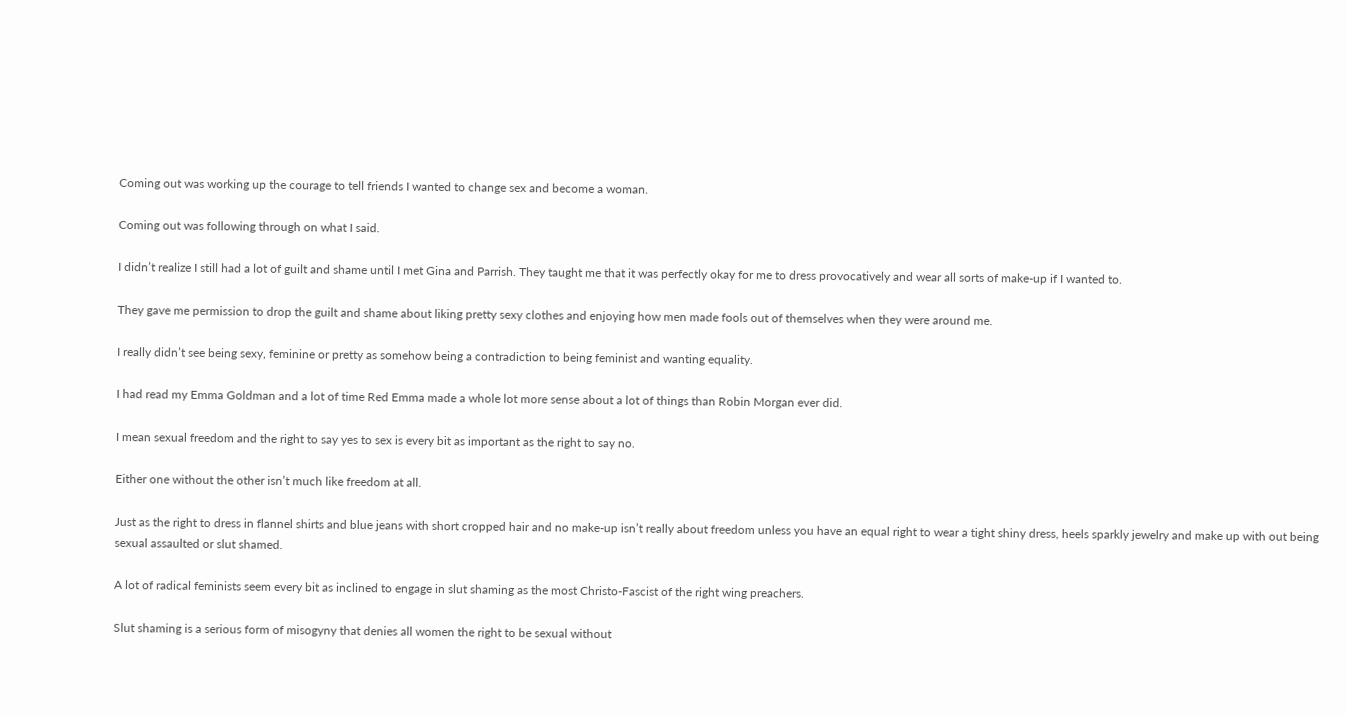Coming out was working up the courage to tell friends I wanted to change sex and become a woman.

Coming out was following through on what I said.

I didn’t realize I still had a lot of guilt and shame until I met Gina and Parrish. They taught me that it was perfectly okay for me to dress provocatively and wear all sorts of make-up if I wanted to.

They gave me permission to drop the guilt and shame about liking pretty sexy clothes and enjoying how men made fools out of themselves when they were around me.

I really didn’t see being sexy, feminine or pretty as somehow being a contradiction to being feminist and wanting equality.

I had read my Emma Goldman and a lot of time Red Emma made a whole lot more sense about a lot of things than Robin Morgan ever did.

I mean sexual freedom and the right to say yes to sex is every bit as important as the right to say no.

Either one without the other isn’t much like freedom at all.

Just as the right to dress in flannel shirts and blue jeans with short cropped hair and no make-up isn’t really about freedom unless you have an equal right to wear a tight shiny dress, heels sparkly jewelry and make up with out being sexual assaulted or slut shamed.

A lot of radical feminists seem every bit as inclined to engage in slut shaming as the most Christo-Fascist of the right wing preachers.

Slut shaming is a serious form of misogyny that denies all women the right to be sexual without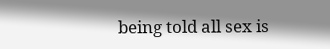being told all sex is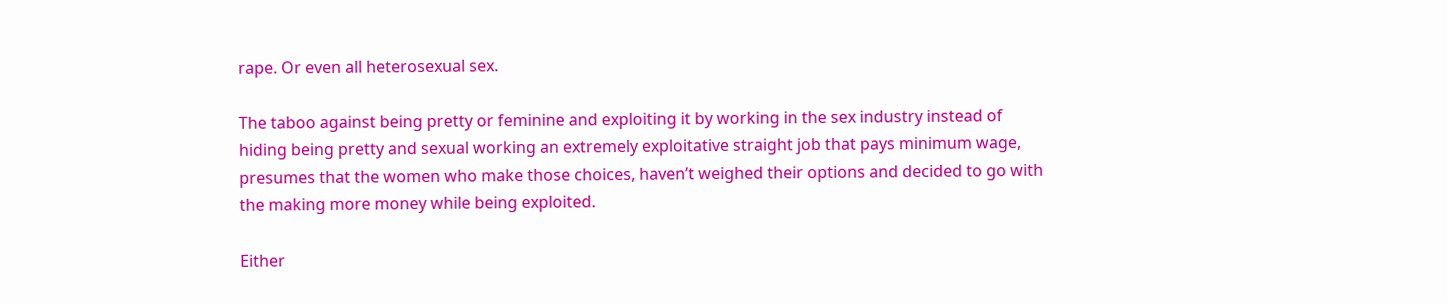rape. Or even all heterosexual sex.

The taboo against being pretty or feminine and exploiting it by working in the sex industry instead of hiding being pretty and sexual working an extremely exploitative straight job that pays minimum wage, presumes that the women who make those choices, haven’t weighed their options and decided to go with the making more money while being exploited.

Either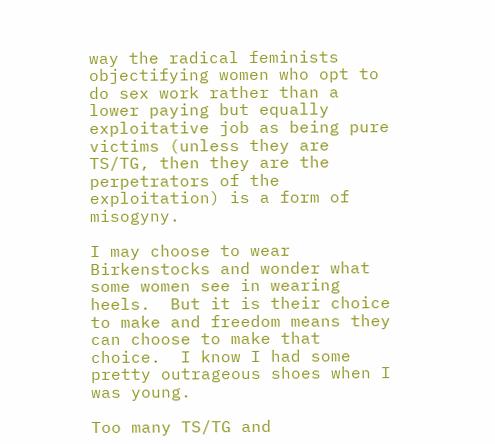way the radical feminists objectifying women who opt to do sex work rather than a lower paying but equally exploitative job as being pure victims (unless they are TS/TG, then they are the perpetrators of the exploitation) is a form of misogyny.

I may choose to wear Birkenstocks and wonder what some women see in wearing heels.  But it is their choice to make and freedom means they can choose to make that choice.  I know I had some pretty outrageous shoes when I was young.

Too many TS/TG and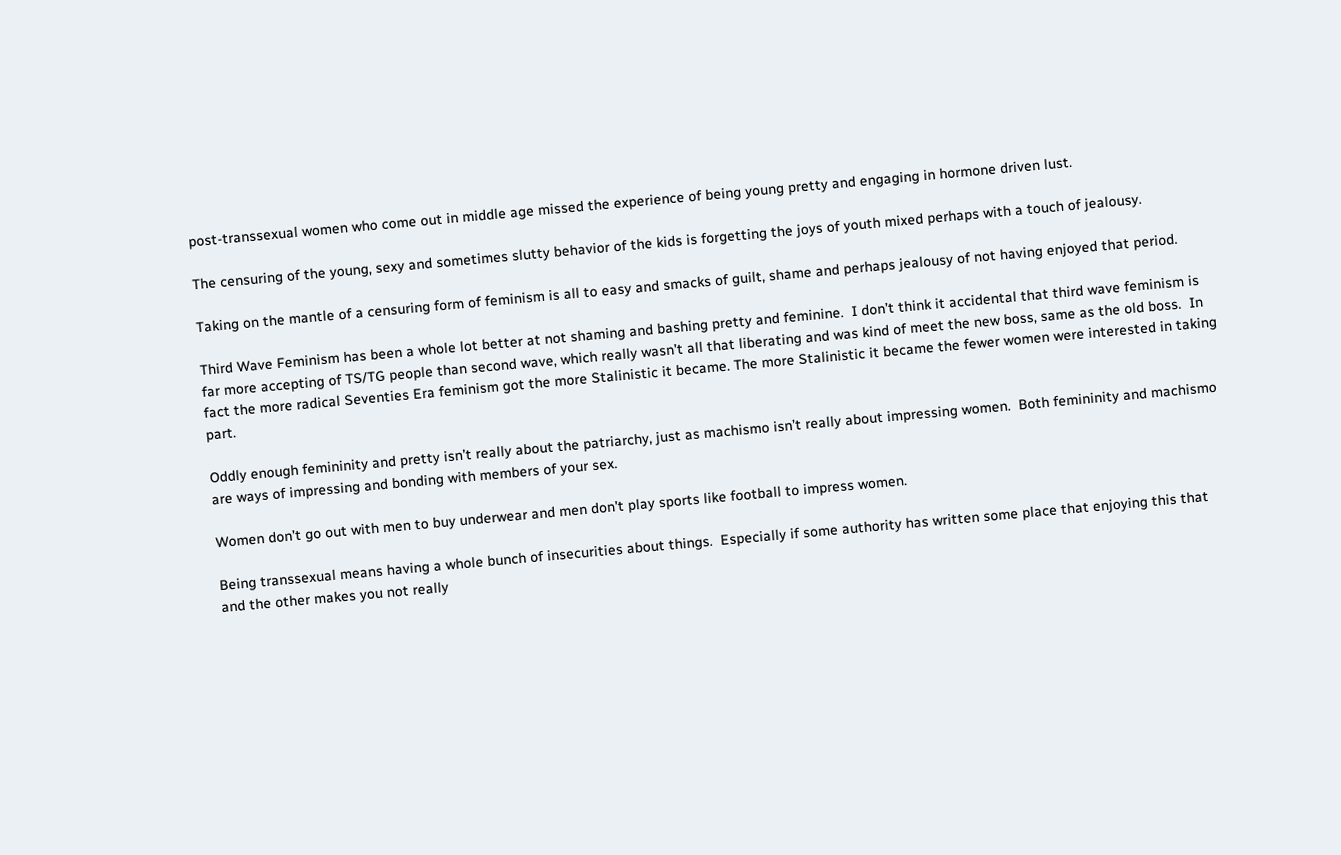post-transsexual women who come out in middle age missed the experience of being young pretty and engaging in hormone driven lust.

The censuring of the young, sexy and sometimes slutty behavior of the kids is forgetting the joys of youth mixed perhaps with a touch of jealousy.

Taking on the mantle of a censuring form of feminism is all to easy and smacks of guilt, shame and perhaps jealousy of not having enjoyed that period.

Third Wave Feminism has been a whole lot better at not shaming and bashing pretty and feminine.  I don’t think it accidental that third wave feminism is far more accepting of TS/TG people than second wave, which really wasn’t all that liberating and was kind of meet the new boss, same as the old boss.  In fact the more radical Seventies Era feminism got the more Stalinistic it became. The more Stalinistic it became the fewer women were interested in taking part.

Oddly enough femininity and pretty isn’t really about the patriarchy, just as machismo isn’t really about impressing women.  Both femininity and machismo are ways of impressing and bonding with members of your sex.

Women don’t go out with men to buy underwear and men don’t play sports like football to impress women.

Being transsexual means having a whole bunch of insecurities about things.  Especially if some authority has written some place that enjoying this that and the other makes you not really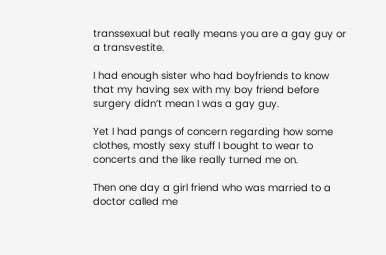transsexual but really means you are a gay guy or a transvestite.

I had enough sister who had boyfriends to know that my having sex with my boy friend before surgery didn’t mean I was a gay guy.

Yet I had pangs of concern regarding how some clothes, mostly sexy stuff I bought to wear to concerts and the like really turned me on.

Then one day a girl friend who was married to a doctor called me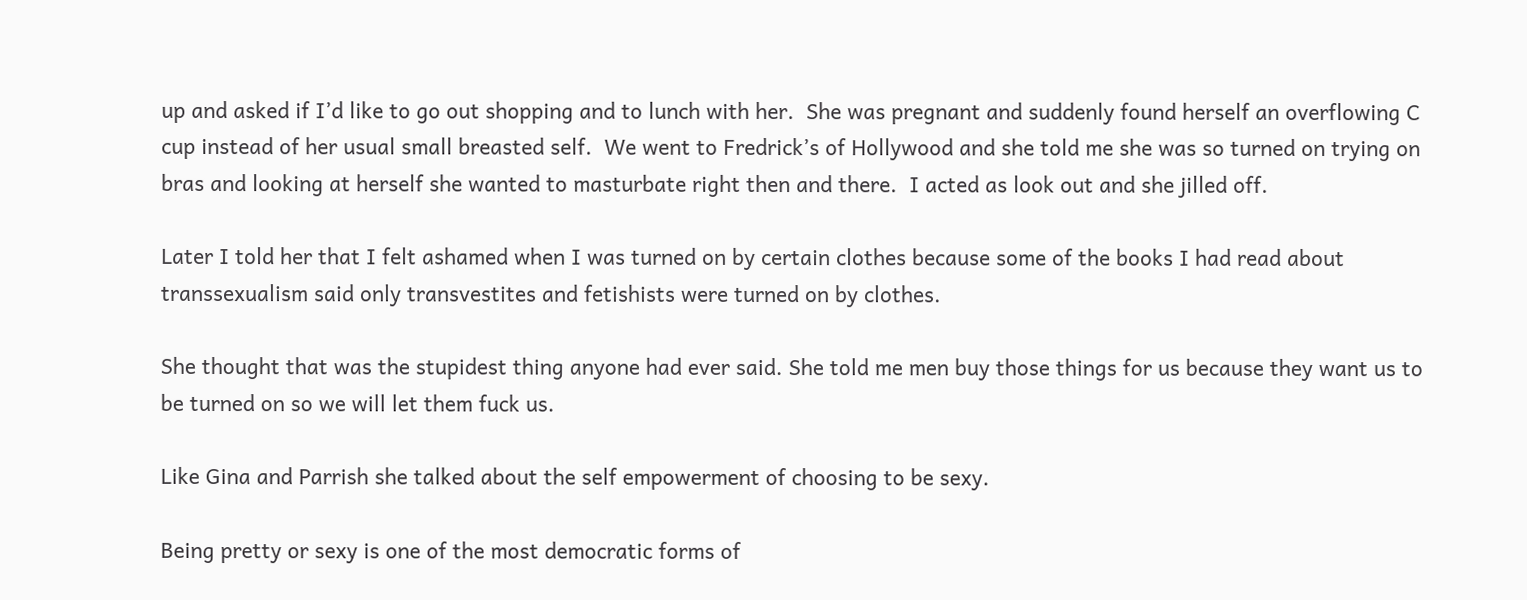up and asked if I’d like to go out shopping and to lunch with her.  She was pregnant and suddenly found herself an overflowing C cup instead of her usual small breasted self.  We went to Fredrick’s of Hollywood and she told me she was so turned on trying on bras and looking at herself she wanted to masturbate right then and there.  I acted as look out and she jilled off.

Later I told her that I felt ashamed when I was turned on by certain clothes because some of the books I had read about transsexualism said only transvestites and fetishists were turned on by clothes.

She thought that was the stupidest thing anyone had ever said. She told me men buy those things for us because they want us to be turned on so we will let them fuck us.

Like Gina and Parrish she talked about the self empowerment of choosing to be sexy.

Being pretty or sexy is one of the most democratic forms of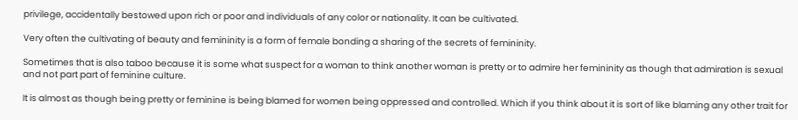privilege, accidentally bestowed upon rich or poor and individuals of any color or nationality. It can be cultivated.

Very often the cultivating of beauty and femininity is a form of female bonding a sharing of the secrets of femininity.

Sometimes that is also taboo because it is some what suspect for a woman to think another woman is pretty or to admire her femininity as though that admiration is sexual and not part part of feminine culture.

It is almost as though being pretty or feminine is being blamed for women being oppressed and controlled. Which if you think about it is sort of like blaming any other trait for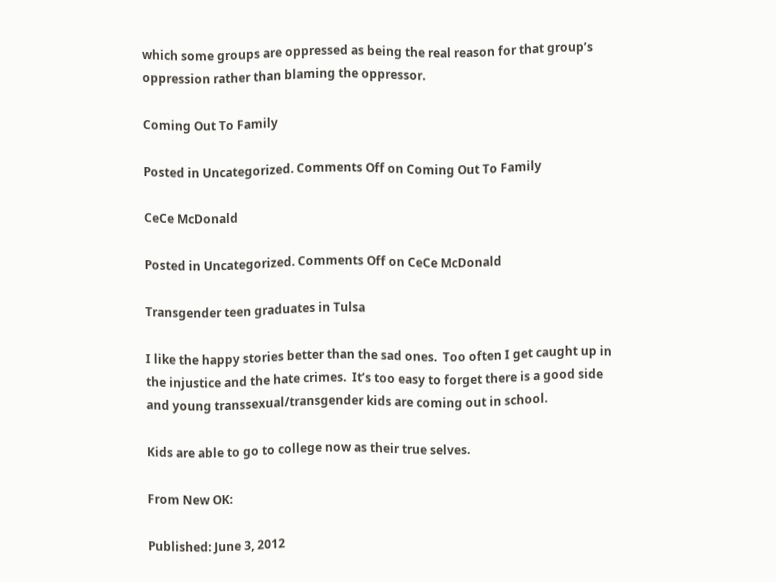which some groups are oppressed as being the real reason for that group’s oppression rather than blaming the oppressor.

Coming Out To Family

Posted in Uncategorized. Comments Off on Coming Out To Family

CeCe McDonald

Posted in Uncategorized. Comments Off on CeCe McDonald

Transgender teen graduates in Tulsa

I like the happy stories better than the sad ones.  Too often I get caught up in the injustice and the hate crimes.  It’s too easy to forget there is a good side and young transsexual/transgender kids are coming out in school.

Kids are able to go to college now as their true selves.

From New OK:

Published: June 3, 2012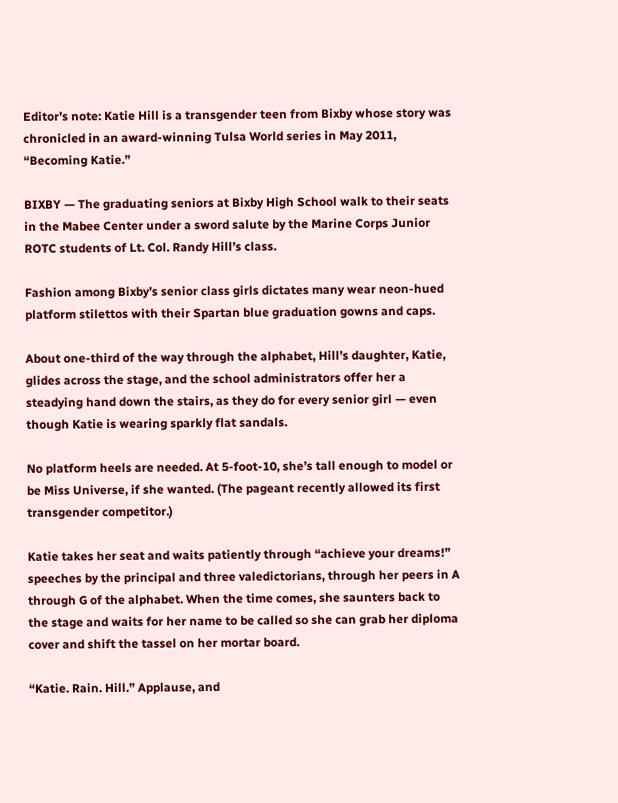Editor’s note: Katie Hill is a transgender teen from Bixby whose story was chronicled in an award-winning Tulsa World series in May 2011, “Becoming Katie.”

BIXBY — The graduating seniors at Bixby High School walk to their seats in the Mabee Center under a sword salute by the Marine Corps Junior ROTC students of Lt. Col. Randy Hill’s class.

Fashion among Bixby’s senior class girls dictates many wear neon-hued platform stilettos with their Spartan blue graduation gowns and caps.

About one-third of the way through the alphabet, Hill’s daughter, Katie, glides across the stage, and the school administrators offer her a steadying hand down the stairs, as they do for every senior girl — even though Katie is wearing sparkly flat sandals.

No platform heels are needed. At 5-foot-10, she’s tall enough to model or be Miss Universe, if she wanted. (The pageant recently allowed its first transgender competitor.)

Katie takes her seat and waits patiently through “achieve your dreams!” speeches by the principal and three valedictorians, through her peers in A through G of the alphabet. When the time comes, she saunters back to the stage and waits for her name to be called so she can grab her diploma cover and shift the tassel on her mortar board.

“Katie. Rain. Hill.” Applause, and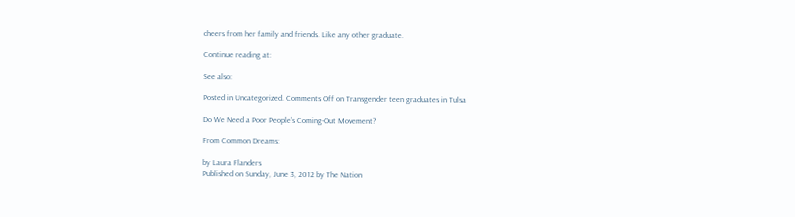cheers from her family and friends. Like any other graduate.

Continue reading at:

See also:

Posted in Uncategorized. Comments Off on Transgender teen graduates in Tulsa

Do We Need a Poor People’s Coming-Out Movement?

From Common Dreams:

by Laura Flanders
Published on Sunday, June 3, 2012 by The Nation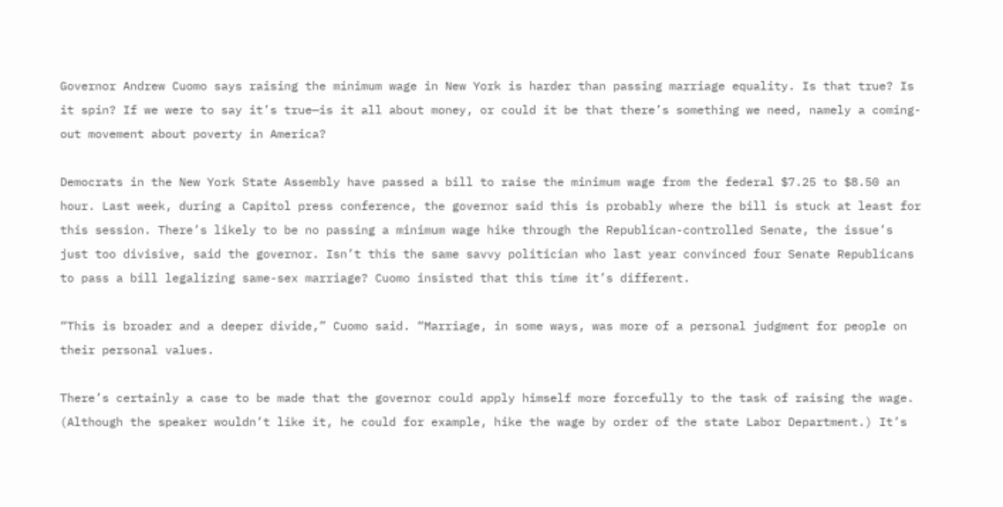Governor Andrew Cuomo says raising the minimum wage in New York is harder than passing marriage equality. Is that true? Is it spin? If we were to say it’s true—is it all about money, or could it be that there’s something we need, namely a coming-out movement about poverty in America?

Democrats in the New York State Assembly have passed a bill to raise the minimum wage from the federal $7.25 to $8.50 an hour. Last week, during a Capitol press conference, the governor said this is probably where the bill is stuck at least for this session. There’s likely to be no passing a minimum wage hike through the Republican-controlled Senate, the issue’s just too divisive, said the governor. Isn’t this the same savvy politician who last year convinced four Senate Republicans to pass a bill legalizing same-sex marriage? Cuomo insisted that this time it’s different.

“This is broader and a deeper divide,” Cuomo said. “Marriage, in some ways, was more of a personal judgment for people on their personal values.

There’s certainly a case to be made that the governor could apply himself more forcefully to the task of raising the wage. (Although the speaker wouldn’t like it, he could for example, hike the wage by order of the state Labor Department.) It’s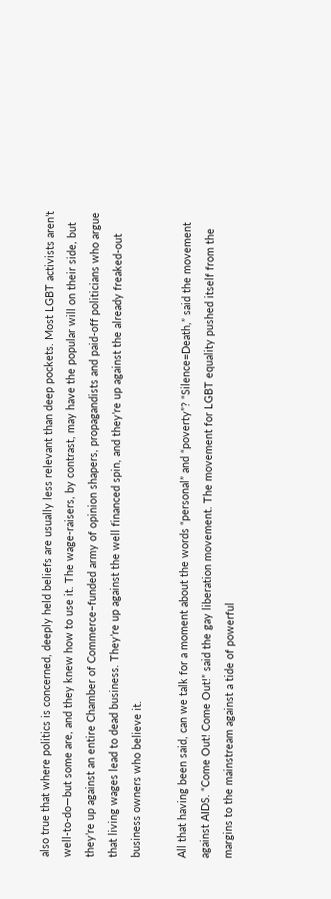also true that where politics is concerned, deeply held beliefs are usually less relevant than deep pockets. Most LGBT activists aren’t well-to-do—but some are, and they knew how to use it. The wage-raisers, by contrast, may have the popular will on their side, but they’re up against an entire Chamber of Commerce–funded army of opinion shapers, propagandists and paid-off politicians who argue that living wages lead to dead business. They’re up against the well financed spin, and they’re up against the already freaked-out business owners who believe it.

All that having been said, can we talk for a moment about the words “personal” and “poverty”? “Silence=Death,” said the movement against AIDS. “Come Out! Come Out!” said the gay liberation movement. The movement for LGBT equality pushed itself from the margins to the mainstream against a tide of powerful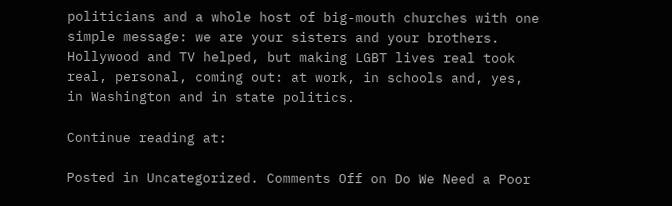politicians and a whole host of big-mouth churches with one simple message: we are your sisters and your brothers. Hollywood and TV helped, but making LGBT lives real took real, personal, coming out: at work, in schools and, yes, in Washington and in state politics.

Continue reading at:

Posted in Uncategorized. Comments Off on Do We Need a Poor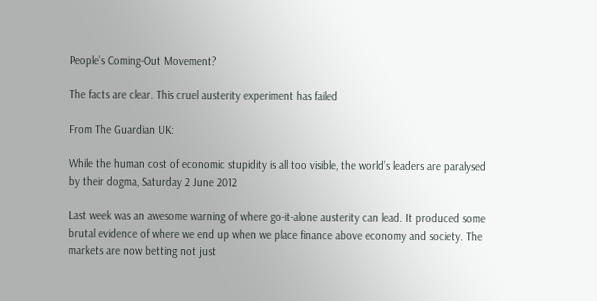People’s Coming-Out Movement?

The facts are clear. This cruel austerity experiment has failed

From The Guardian UK:

While the human cost of economic stupidity is all too visible, the world’s leaders are paralysed by their dogma, Saturday 2 June 2012

Last week was an awesome warning of where go-it-alone austerity can lead. It produced some brutal evidence of where we end up when we place finance above economy and society. The markets are now betting not just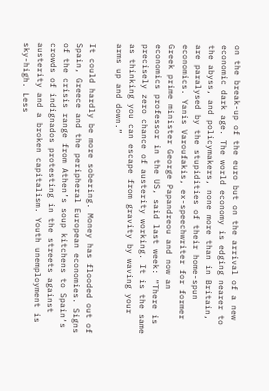on the break-up of the euro but on the arrival of a new economic dark age. The world economy is edging nearer to the abyss, and policymakers, none more than in Britain, are paralysed by the stupidities of their home-spun economics. Yanis Varoufakis, ex-speechwriter for former Greek prime minister George Papandreou and now an economics professor in the US, said last week: “There is precisely zero chance of austerity working. It is the same as thinking you can escape from gravity by waving your arms up and down.”

It could hardly be more sobering. Money has flooded out of Spain, Greece and the peripheral European economies. Signs of the crisis range from Athen’s soup kitchens to Spain‘s crowds of indignados protesting in the streets against austerity and a broken capitalism. Youth unemployment is sky-high. Less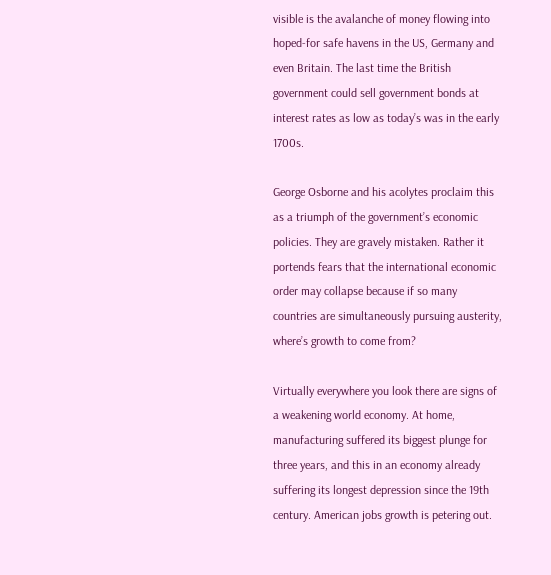visible is the avalanche of money flowing into hoped-for safe havens in the US, Germany and even Britain. The last time the British government could sell government bonds at interest rates as low as today’s was in the early 1700s.

George Osborne and his acolytes proclaim this as a triumph of the government’s economic policies. They are gravely mistaken. Rather it portends fears that the international economic order may collapse because if so many countries are simultaneously pursuing austerity, where’s growth to come from?

Virtually everywhere you look there are signs of a weakening world economy. At home, manufacturing suffered its biggest plunge for three years, and this in an economy already suffering its longest depression since the 19th century. American jobs growth is petering out.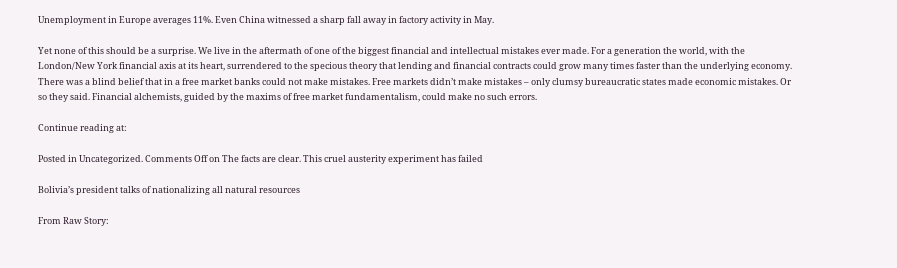Unemployment in Europe averages 11%. Even China witnessed a sharp fall away in factory activity in May.

Yet none of this should be a surprise. We live in the aftermath of one of the biggest financial and intellectual mistakes ever made. For a generation the world, with the London/New York financial axis at its heart, surrendered to the specious theory that lending and financial contracts could grow many times faster than the underlying economy. There was a blind belief that in a free market banks could not make mistakes. Free markets didn’t make mistakes – only clumsy bureaucratic states made economic mistakes. Or so they said. Financial alchemists, guided by the maxims of free market fundamentalism, could make no such errors.

Continue reading at:

Posted in Uncategorized. Comments Off on The facts are clear. This cruel austerity experiment has failed

Bolivia’s president talks of nationalizing all natural resources

From Raw Story: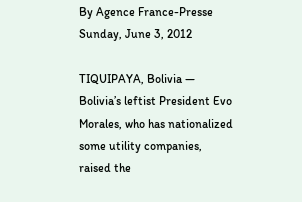By Agence France-Presse
Sunday, June 3, 2012

TIQUIPAYA, Bolivia — Bolivia’s leftist President Evo Morales, who has nationalized some utility companies, raised the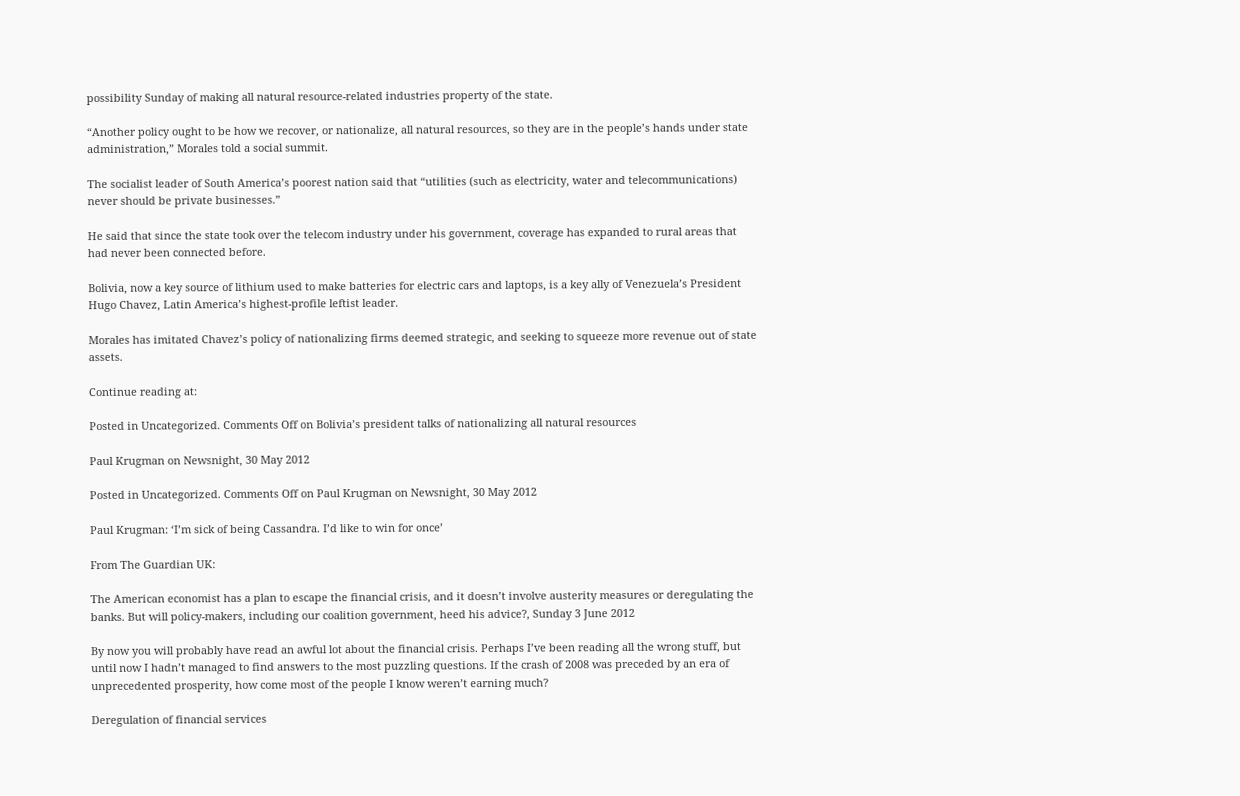possibility Sunday of making all natural resource-related industries property of the state.

“Another policy ought to be how we recover, or nationalize, all natural resources, so they are in the people’s hands under state administration,” Morales told a social summit.

The socialist leader of South America’s poorest nation said that “utilities (such as electricity, water and telecommunications) never should be private businesses.”

He said that since the state took over the telecom industry under his government, coverage has expanded to rural areas that had never been connected before.

Bolivia, now a key source of lithium used to make batteries for electric cars and laptops, is a key ally of Venezuela’s President Hugo Chavez, Latin America’s highest-profile leftist leader.

Morales has imitated Chavez’s policy of nationalizing firms deemed strategic, and seeking to squeeze more revenue out of state assets.

Continue reading at:

Posted in Uncategorized. Comments Off on Bolivia’s president talks of nationalizing all natural resources

Paul Krugman on Newsnight, 30 May 2012

Posted in Uncategorized. Comments Off on Paul Krugman on Newsnight, 30 May 2012

Paul Krugman: ‘I’m sick of being Cassandra. I’d like to win for once’

From The Guardian UK:

The American economist has a plan to escape the financial crisis, and it doesn’t involve austerity measures or deregulating the banks. But will policy-makers, including our coalition government, heed his advice?, Sunday 3 June 2012

By now you will probably have read an awful lot about the financial crisis. Perhaps I’ve been reading all the wrong stuff, but until now I hadn’t managed to find answers to the most puzzling questions. If the crash of 2008 was preceded by an era of unprecedented prosperity, how come most of the people I know weren’t earning much?

Deregulation of financial services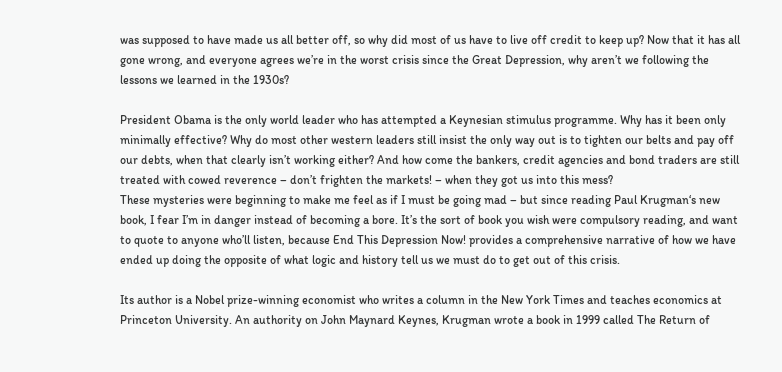was supposed to have made us all better off, so why did most of us have to live off credit to keep up? Now that it has all gone wrong, and everyone agrees we’re in the worst crisis since the Great Depression, why aren’t we following the lessons we learned in the 1930s?

President Obama is the only world leader who has attempted a Keynesian stimulus programme. Why has it been only minimally effective? Why do most other western leaders still insist the only way out is to tighten our belts and pay off our debts, when that clearly isn’t working either? And how come the bankers, credit agencies and bond traders are still treated with cowed reverence – don’t frighten the markets! – when they got us into this mess?
These mysteries were beginning to make me feel as if I must be going mad – but since reading Paul Krugman‘s new book, I fear I’m in danger instead of becoming a bore. It’s the sort of book you wish were compulsory reading, and want to quote to anyone who’ll listen, because End This Depression Now! provides a comprehensive narrative of how we have ended up doing the opposite of what logic and history tell us we must do to get out of this crisis.

Its author is a Nobel prize-winning economist who writes a column in the New York Times and teaches economics at Princeton University. An authority on John Maynard Keynes, Krugman wrote a book in 1999 called The Return of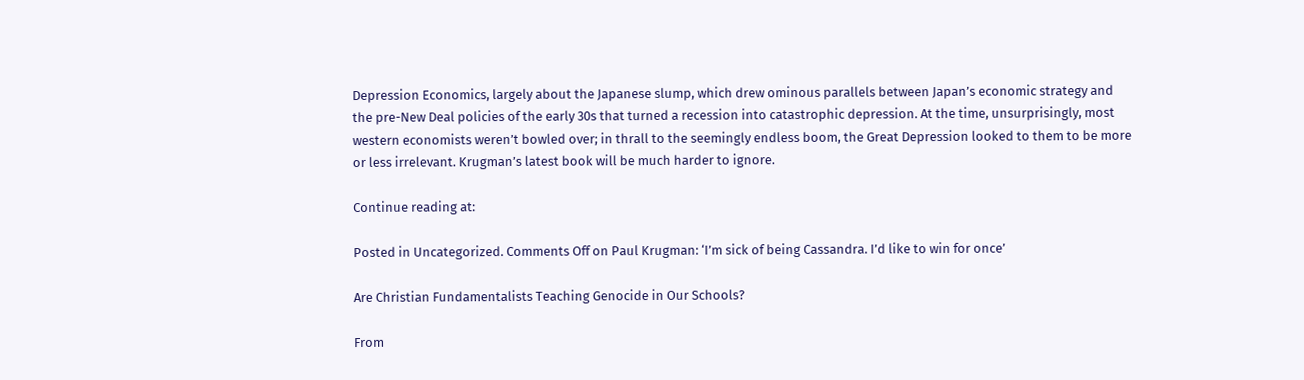Depression Economics, largely about the Japanese slump, which drew ominous parallels between Japan’s economic strategy and the pre-New Deal policies of the early 30s that turned a recession into catastrophic depression. At the time, unsurprisingly, most western economists weren’t bowled over; in thrall to the seemingly endless boom, the Great Depression looked to them to be more or less irrelevant. Krugman’s latest book will be much harder to ignore.

Continue reading at:

Posted in Uncategorized. Comments Off on Paul Krugman: ‘I’m sick of being Cassandra. I’d like to win for once’

Are Christian Fundamentalists Teaching Genocide in Our Schools?

From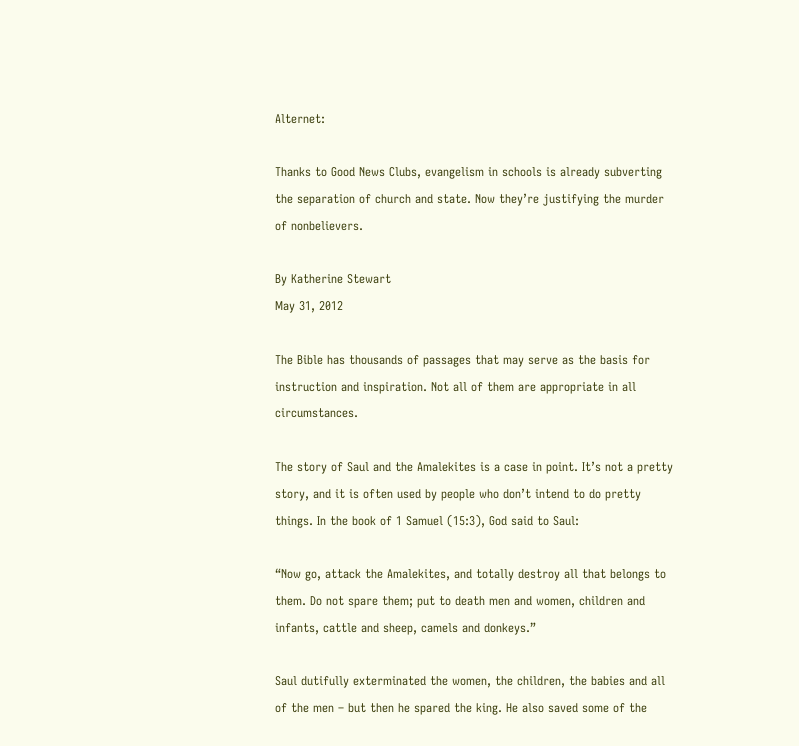Alternet:

Thanks to Good News Clubs, evangelism in schools is already subverting the separation of church and state. Now they’re justifying the murder of nonbelievers.

By Katherine Stewart
May 31, 2012

The Bible has thousands of passages that may serve as the basis for instruction and inspiration. Not all of them are appropriate in all circumstances.

The story of Saul and the Amalekites is a case in point. It’s not a pretty story, and it is often used by people who don’t intend to do pretty things. In the book of 1 Samuel (15:3), God said to Saul:

“Now go, attack the Amalekites, and totally destroy all that belongs to them. Do not spare them; put to death men and women, children and infants, cattle and sheep, camels and donkeys.”

Saul dutifully exterminated the women, the children, the babies and all of the men – but then he spared the king. He also saved some of the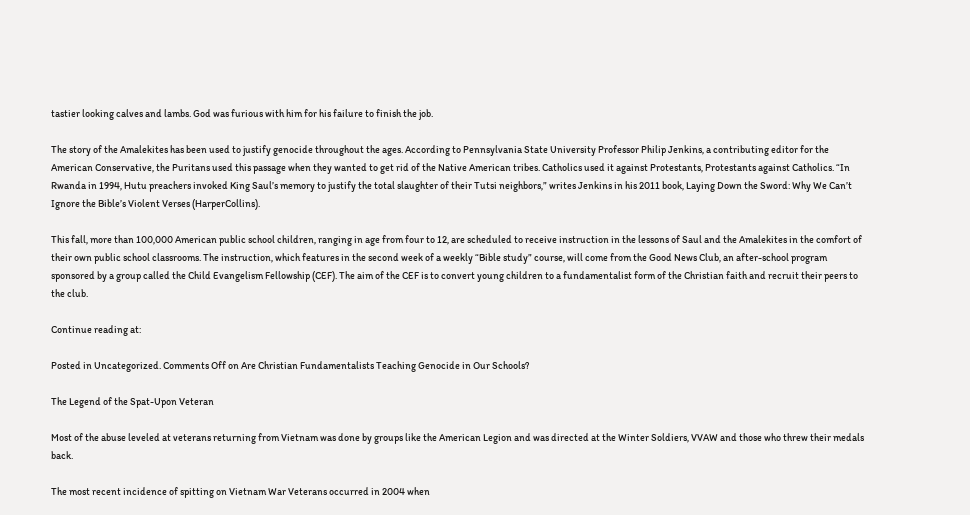tastier looking calves and lambs. God was furious with him for his failure to finish the job.

The story of the Amalekites has been used to justify genocide throughout the ages. According to Pennsylvania State University Professor Philip Jenkins, a contributing editor for the American Conservative, the Puritans used this passage when they wanted to get rid of the Native American tribes. Catholics used it against Protestants, Protestants against Catholics. “In Rwanda in 1994, Hutu preachers invoked King Saul’s memory to justify the total slaughter of their Tutsi neighbors,” writes Jenkins in his 2011 book, Laying Down the Sword: Why We Can’t Ignore the Bible’s Violent Verses (HarperCollins).

This fall, more than 100,000 American public school children, ranging in age from four to 12, are scheduled to receive instruction in the lessons of Saul and the Amalekites in the comfort of their own public school classrooms. The instruction, which features in the second week of a weekly “Bible study” course, will come from the Good News Club, an after-school program sponsored by a group called the Child Evangelism Fellowship (CEF). The aim of the CEF is to convert young children to a fundamentalist form of the Christian faith and recruit their peers to the club.

Continue reading at:

Posted in Uncategorized. Comments Off on Are Christian Fundamentalists Teaching Genocide in Our Schools?

The Legend of the Spat-Upon Veteran

Most of the abuse leveled at veterans returning from Vietnam was done by groups like the American Legion and was directed at the Winter Soldiers, VVAW and those who threw their medals back.

The most recent incidence of spitting on Vietnam War Veterans occurred in 2004 when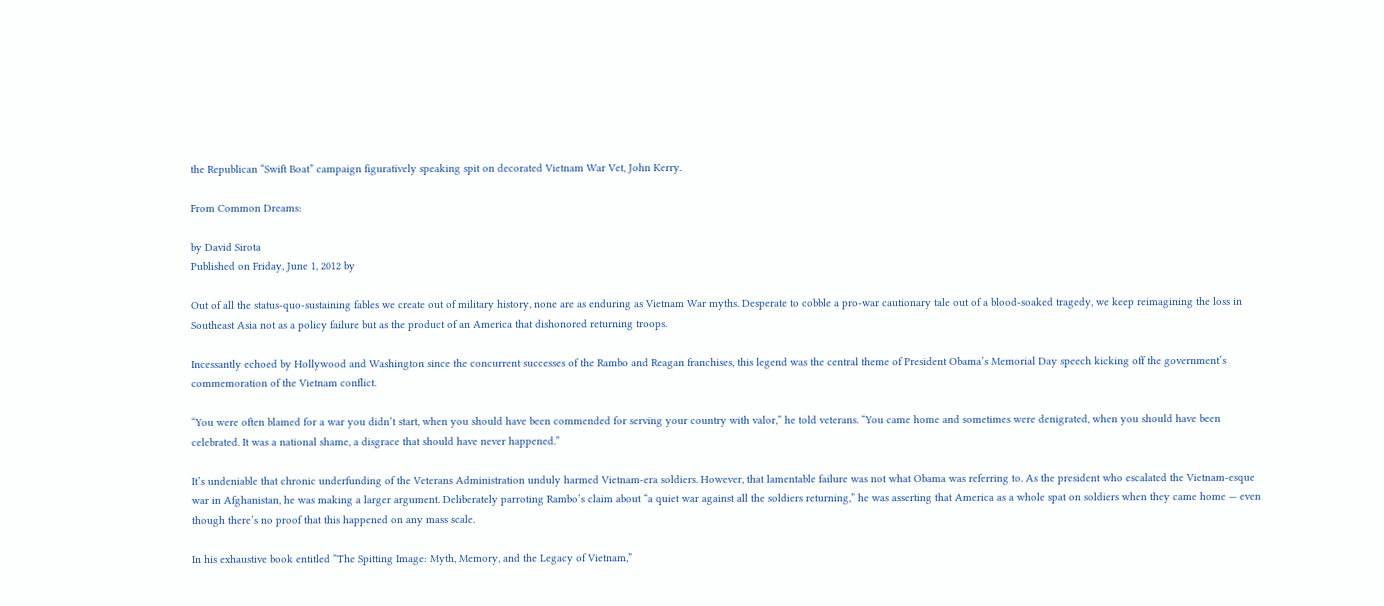the Republican “Swift Boat” campaign figuratively speaking spit on decorated Vietnam War Vet, John Kerry.

From Common Dreams:

by David Sirota
Published on Friday, June 1, 2012 by

Out of all the status-quo-sustaining fables we create out of military history, none are as enduring as Vietnam War myths. Desperate to cobble a pro-war cautionary tale out of a blood-soaked tragedy, we keep reimagining the loss in Southeast Asia not as a policy failure but as the product of an America that dishonored returning troops.

Incessantly echoed by Hollywood and Washington since the concurrent successes of the Rambo and Reagan franchises, this legend was the central theme of President Obama’s Memorial Day speech kicking off the government’s commemoration of the Vietnam conflict.

“You were often blamed for a war you didn’t start, when you should have been commended for serving your country with valor,” he told veterans. “You came home and sometimes were denigrated, when you should have been celebrated. It was a national shame, a disgrace that should have never happened.”

It’s undeniable that chronic underfunding of the Veterans Administration unduly harmed Vietnam-era soldiers. However, that lamentable failure was not what Obama was referring to. As the president who escalated the Vietnam-esque war in Afghanistan, he was making a larger argument. Deliberately parroting Rambo’s claim about “a quiet war against all the soldiers returning,” he was asserting that America as a whole spat on soldiers when they came home — even though there’s no proof that this happened on any mass scale.

In his exhaustive book entitled “The Spitting Image: Myth, Memory, and the Legacy of Vietnam,”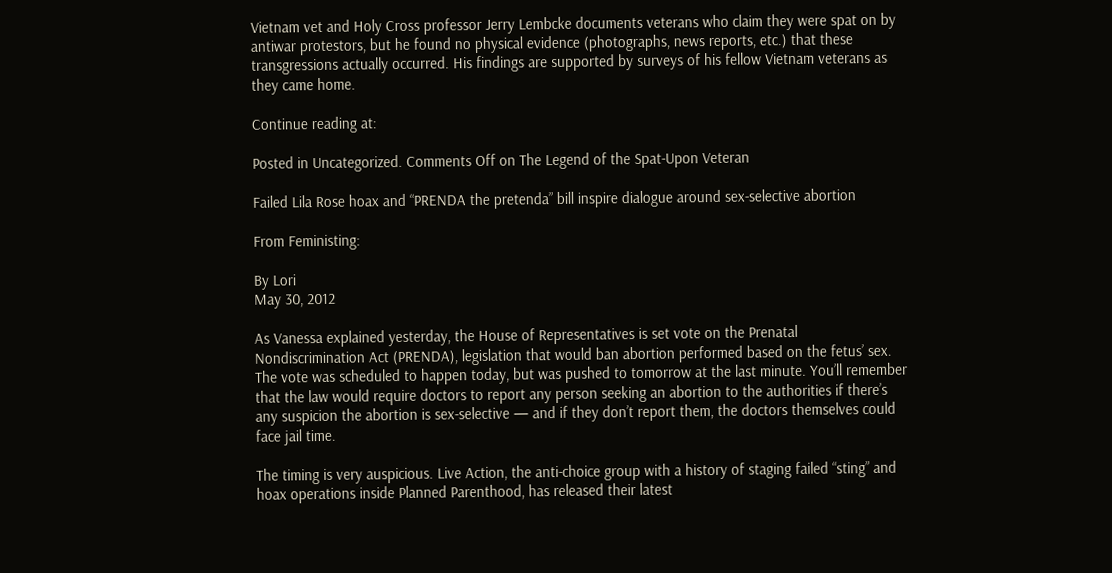Vietnam vet and Holy Cross professor Jerry Lembcke documents veterans who claim they were spat on by antiwar protestors, but he found no physical evidence (photographs, news reports, etc.) that these transgressions actually occurred. His findings are supported by surveys of his fellow Vietnam veterans as they came home.

Continue reading at:

Posted in Uncategorized. Comments Off on The Legend of the Spat-Upon Veteran

Failed Lila Rose hoax and “PRENDA the pretenda” bill inspire dialogue around sex-selective abortion

From Feministing:

By Lori
May 30, 2012

As Vanessa explained yesterday, the House of Representatives is set vote on the Prenatal Nondiscrimination Act (PRENDA), legislation that would ban abortion performed based on the fetus’ sex.  The vote was scheduled to happen today, but was pushed to tomorrow at the last minute. You’ll remember that the law would require doctors to report any person seeking an abortion to the authorities if there’s any suspicion the abortion is sex-selective — and if they don’t report them, the doctors themselves could face jail time.

The timing is very auspicious. Live Action, the anti-choice group with a history of staging failed “sting” and hoax operations inside Planned Parenthood, has released their latest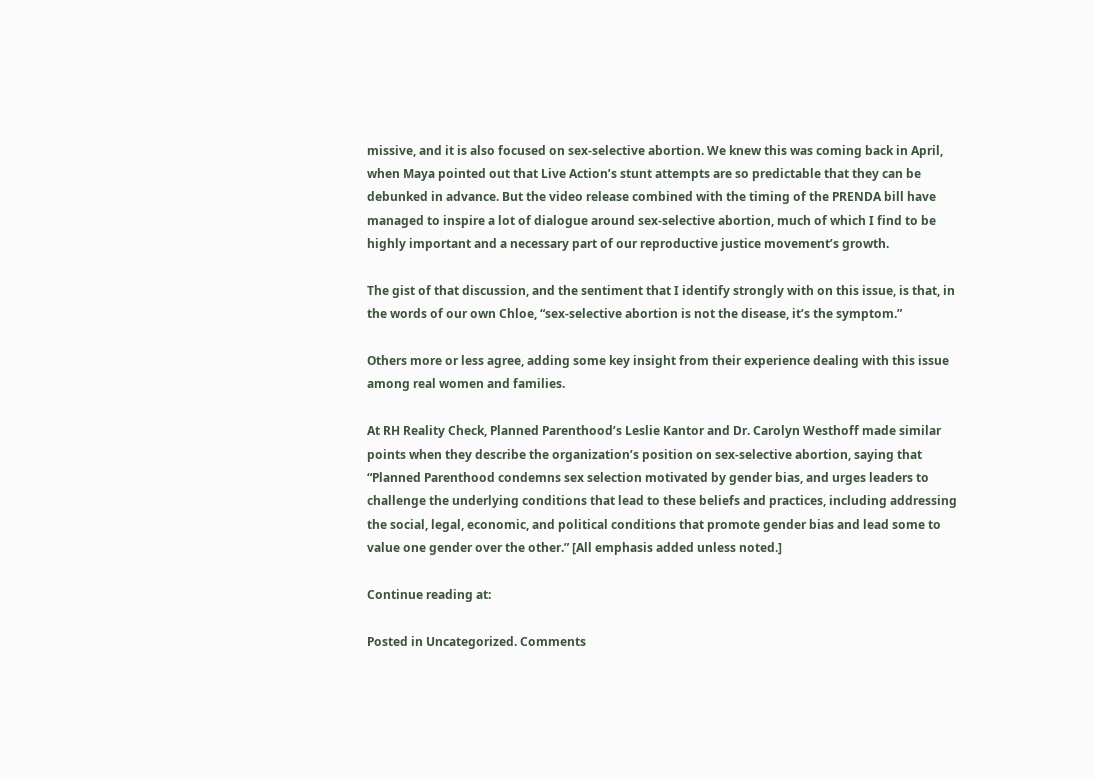missive, and it is also focused on sex-selective abortion. We knew this was coming back in April, when Maya pointed out that Live Action’s stunt attempts are so predictable that they can be debunked in advance. But the video release combined with the timing of the PRENDA bill have managed to inspire a lot of dialogue around sex-selective abortion, much of which I find to be highly important and a necessary part of our reproductive justice movement’s growth.

The gist of that discussion, and the sentiment that I identify strongly with on this issue, is that, in the words of our own Chloe, “sex-selective abortion is not the disease, it’s the symptom.”

Others more or less agree, adding some key insight from their experience dealing with this issue among real women and families.

At RH Reality Check, Planned Parenthood’s Leslie Kantor and Dr. Carolyn Westhoff made similar points when they describe the organization’s position on sex-selective abortion, saying that “Planned Parenthood condemns sex selection motivated by gender bias, and urges leaders to challenge the underlying conditions that lead to these beliefs and practices, including addressing the social, legal, economic, and political conditions that promote gender bias and lead some to value one gender over the other.” [All emphasis added unless noted.]

Continue reading at:

Posted in Uncategorized. Comments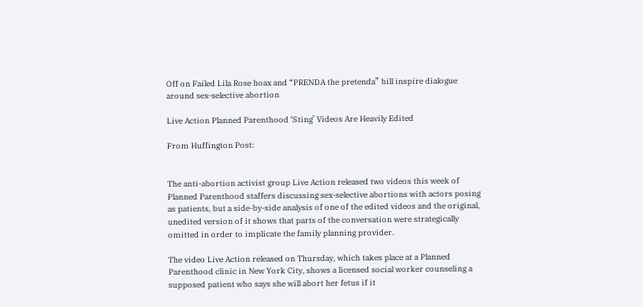Off on Failed Lila Rose hoax and “PRENDA the pretenda” bill inspire dialogue around sex-selective abortion

Live Action Planned Parenthood ‘Sting’ Videos Are Heavily Edited

From Huffington Post:


The anti-abortion activist group Live Action released two videos this week of Planned Parenthood staffers discussing sex-selective abortions with actors posing as patients, but a side-by-side analysis of one of the edited videos and the original, unedited version of it shows that parts of the conversation were strategically omitted in order to implicate the family planning provider.

The video Live Action released on Thursday, which takes place at a Planned Parenthood clinic in New York City, shows a licensed social worker counseling a supposed patient who says she will abort her fetus if it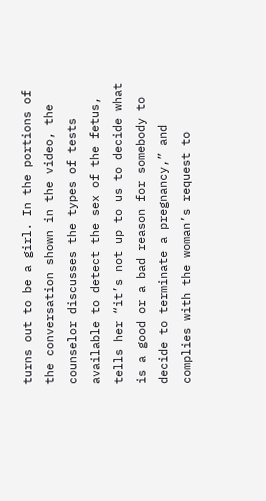turns out to be a girl. In the portions of the conversation shown in the video, the counselor discusses the types of tests available to detect the sex of the fetus, tells her “it’s not up to us to decide what is a good or a bad reason for somebody to decide to terminate a pregnancy,” and complies with the woman’s request to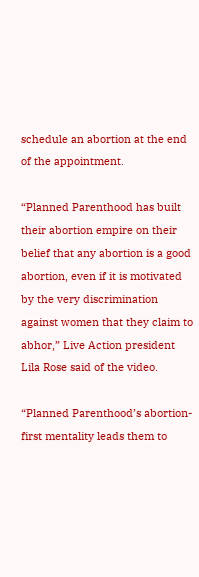schedule an abortion at the end of the appointment.

“Planned Parenthood has built their abortion empire on their belief that any abortion is a good abortion, even if it is motivated by the very discrimination against women that they claim to abhor,” Live Action president Lila Rose said of the video.

“Planned Parenthood’s abortion-first mentality leads them to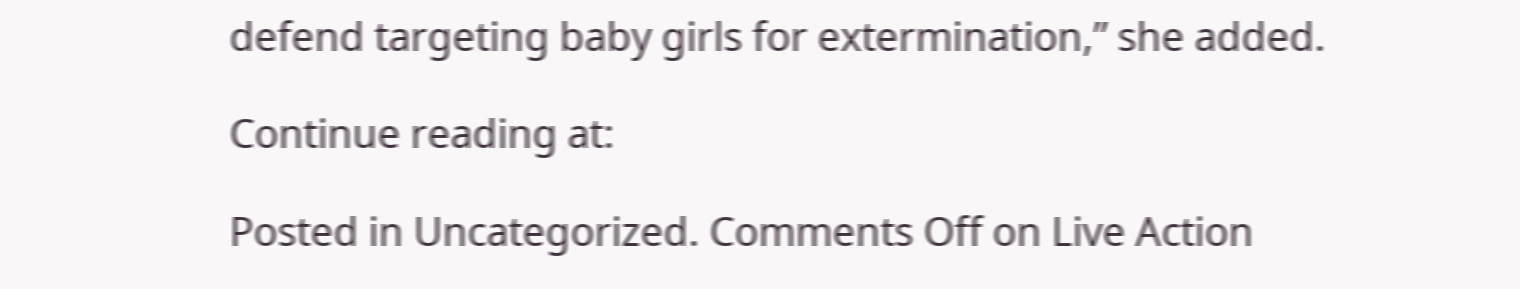defend targeting baby girls for extermination,” she added.

Continue reading at:

Posted in Uncategorized. Comments Off on Live Action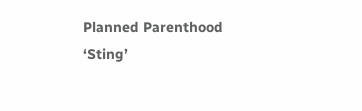Planned Parenthood ‘Sting’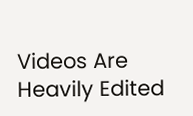Videos Are Heavily Edited